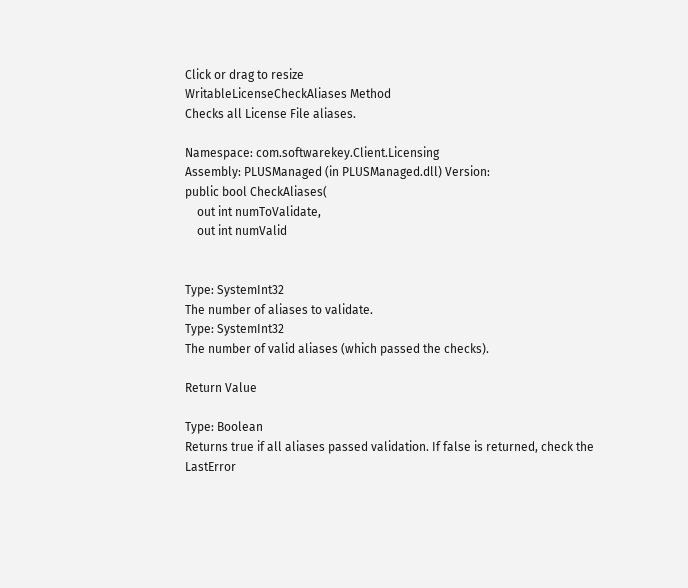Click or drag to resize
WritableLicenseCheckAliases Method
Checks all License File aliases.

Namespace: com.softwarekey.Client.Licensing
Assembly: PLUSManaged (in PLUSManaged.dll) Version:
public bool CheckAliases(
    out int numToValidate,
    out int numValid


Type: SystemInt32
The number of aliases to validate.
Type: SystemInt32
The number of valid aliases (which passed the checks).

Return Value

Type: Boolean
Returns true if all aliases passed validation. If false is returned, check the LastError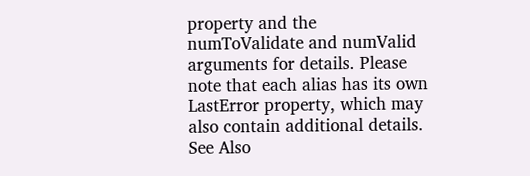property and the numToValidate and numValid arguments for details. Please note that each alias has its own LastError property, which may also contain additional details.
See Also